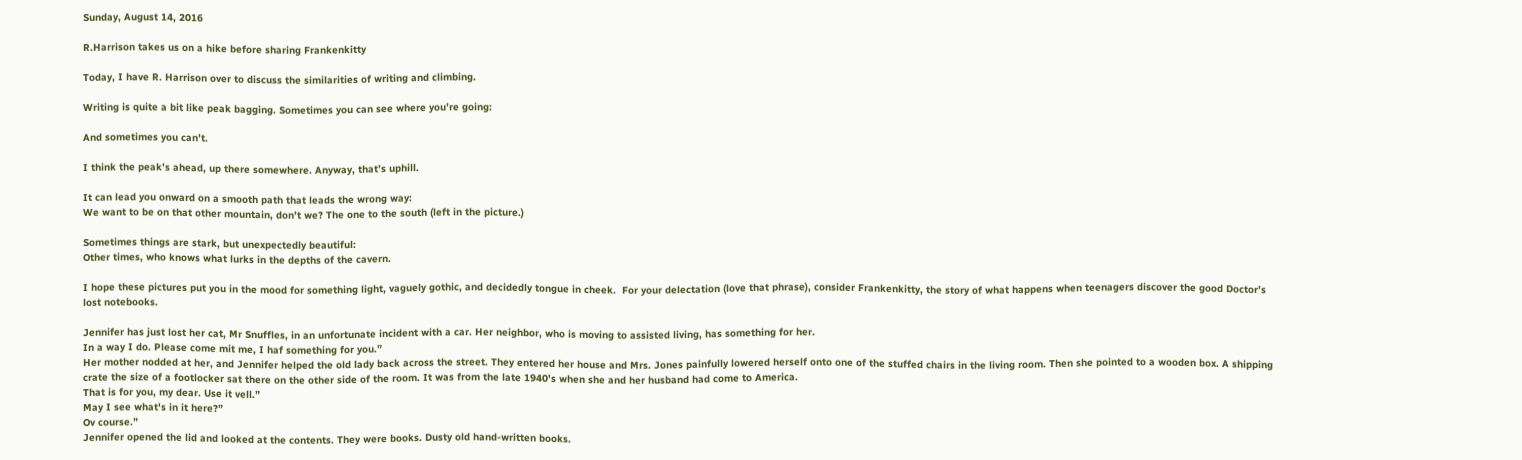Sunday, August 14, 2016

R.Harrison takes us on a hike before sharing Frankenkitty

Today, I have R. Harrison over to discuss the similarities of writing and climbing.

Writing is quite a bit like peak bagging. Sometimes you can see where you’re going:

And sometimes you can’t.

I think the peak’s ahead, up there somewhere. Anyway, that’s uphill.

It can lead you onward on a smooth path that leads the wrong way:
We want to be on that other mountain, don’t we? The one to the south (left in the picture.)

Sometimes things are stark, but unexpectedly beautiful:
Other times, who knows what lurks in the depths of the cavern.

I hope these pictures put you in the mood for something light, vaguely gothic, and decidedly tongue in cheek.  For your delectation (love that phrase), consider Frankenkitty, the story of what happens when teenagers discover the good Doctor’s lost notebooks.

Jennifer has just lost her cat, Mr Snuffles, in an unfortunate incident with a car. Her neighbor, who is moving to assisted living, has something for her.
In a way I do. Please come mit me, I haf something for you.”
Her mother nodded at her, and Jennifer helped the old lady back across the street. They entered her house and Mrs. Jones painfully lowered herself onto one of the stuffed chairs in the living room. Then she pointed to a wooden box. A shipping crate the size of a footlocker sat there on the other side of the room. It was from the late 1940's when she and her husband had come to America.
That is for you, my dear. Use it vell.”
May I see what's in it here?”
Ov course.”
Jennifer opened the lid and looked at the contents. They were books. Dusty old hand-written books.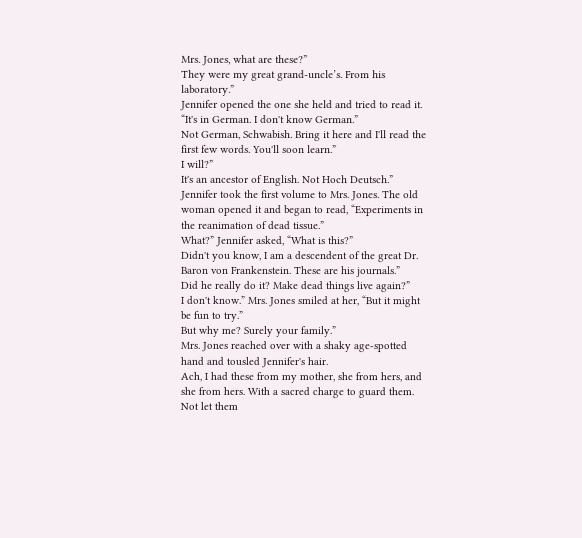Mrs. Jones, what are these?”
They were my great grand-uncle’s. From his laboratory.”
Jennifer opened the one she held and tried to read it. “It's in German. I don't know German.”
Not German, Schwabish. Bring it here and I'll read the first few words. You'll soon learn.”
I will?”
It's an ancestor of English. Not Hoch Deutsch.”
Jennifer took the first volume to Mrs. Jones. The old woman opened it and began to read, “Experiments in the reanimation of dead tissue.”
What?” Jennifer asked, “What is this?”
Didn't you know, I am a descendent of the great Dr. Baron von Frankenstein. These are his journals.”
Did he really do it? Make dead things live again?”
I don't know.” Mrs. Jones smiled at her, “But it might be fun to try.”
But why me? Surely your family.”
Mrs. Jones reached over with a shaky age-spotted hand and tousled Jennifer's hair.
Ach, I had these from my mother, she from hers, and she from hers. With a sacred charge to guard them. Not let them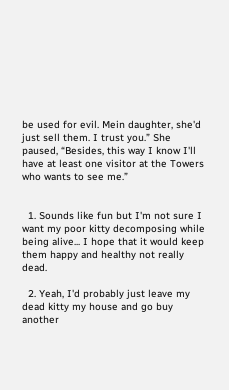be used for evil. Mein daughter, she'd just sell them. I trust you.” She paused, “Besides, this way I know I'll have at least one visitor at the Towers who wants to see me.”


  1. Sounds like fun but I'm not sure I want my poor kitty decomposing while being alive... I hope that it would keep them happy and healthy not really dead.

  2. Yeah, I'd probably just leave my dead kitty my house and go buy another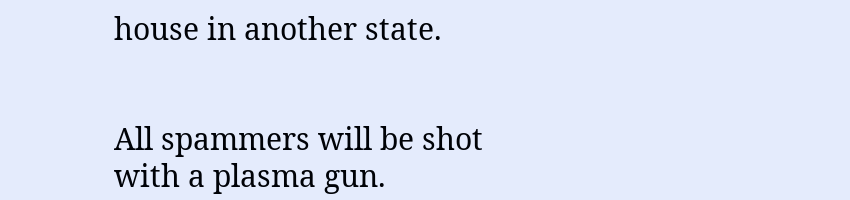house in another state.


All spammers will be shot with a plasma gun.